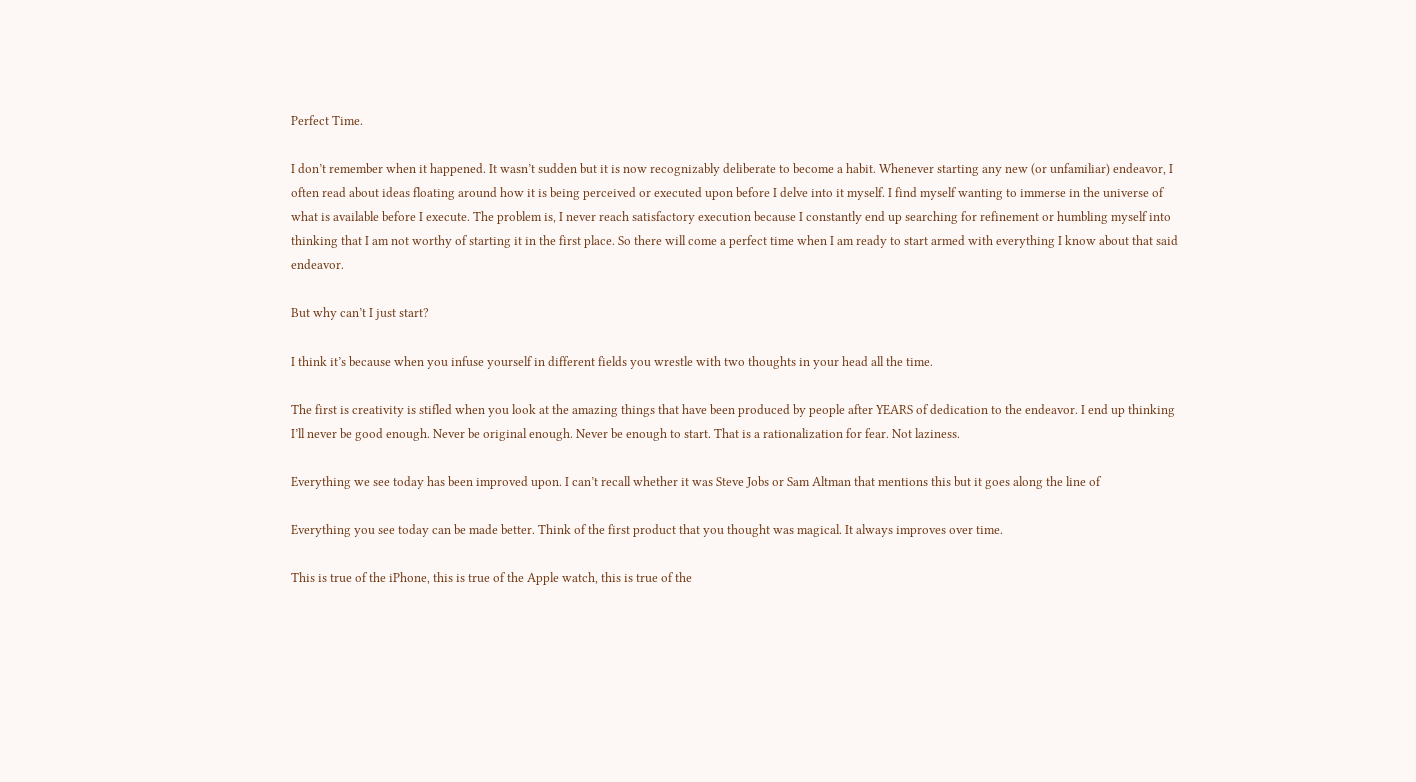Perfect Time.

I don’t remember when it happened. It wasn’t sudden but it is now recognizably deliberate to become a habit. Whenever starting any new (or unfamiliar) endeavor, I often read about ideas floating around how it is being perceived or executed upon before I delve into it myself. I find myself wanting to immerse in the universe of what is available before I execute. The problem is, I never reach satisfactory execution because I constantly end up searching for refinement or humbling myself into thinking that I am not worthy of starting it in the first place. So there will come a perfect time when I am ready to start armed with everything I know about that said endeavor.

But why can’t I just start?

I think it’s because when you infuse yourself in different fields you wrestle with two thoughts in your head all the time.

The first is creativity is stifled when you look at the amazing things that have been produced by people after YEARS of dedication to the endeavor. I end up thinking I’ll never be good enough. Never be original enough. Never be enough to start. That is a rationalization for fear. Not laziness.

Everything we see today has been improved upon. I can’t recall whether it was Steve Jobs or Sam Altman that mentions this but it goes along the line of

Everything you see today can be made better. Think of the first product that you thought was magical. It always improves over time.

This is true of the iPhone, this is true of the Apple watch, this is true of the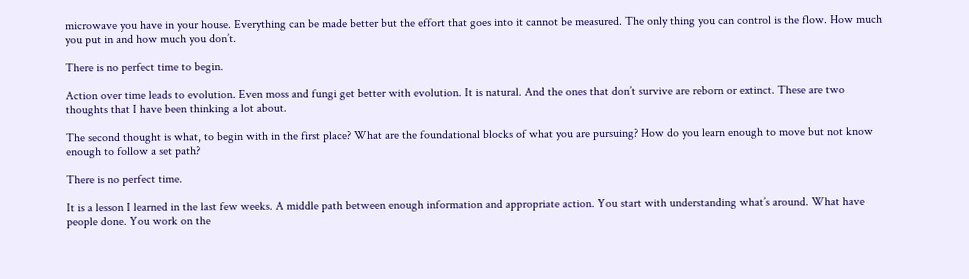microwave you have in your house. Everything can be made better but the effort that goes into it cannot be measured. The only thing you can control is the flow. How much you put in and how much you don’t.

There is no perfect time to begin.

Action over time leads to evolution. Even moss and fungi get better with evolution. It is natural. And the ones that don’t survive are reborn or extinct. These are two thoughts that I have been thinking a lot about.

The second thought is what, to begin with in the first place? What are the foundational blocks of what you are pursuing? How do you learn enough to move but not know enough to follow a set path?

There is no perfect time.

It is a lesson I learned in the last few weeks. A middle path between enough information and appropriate action. You start with understanding what’s around. What have people done. You work on the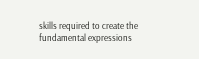skills required to create the fundamental expressions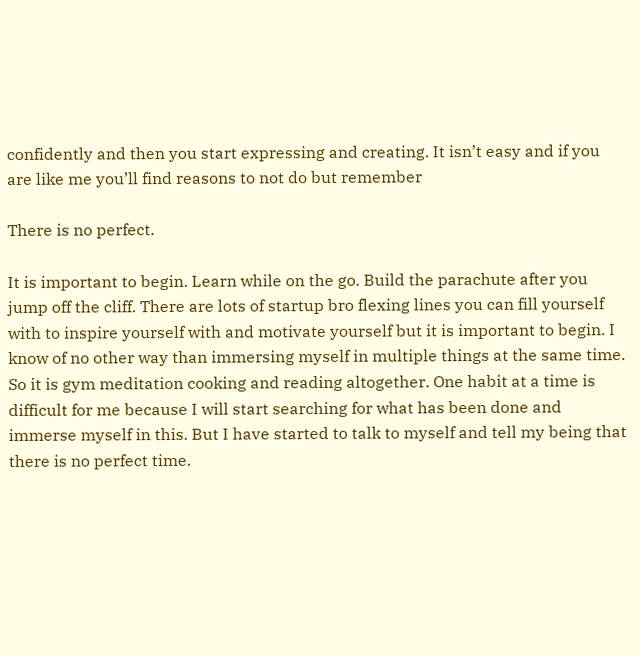confidently and then you start expressing and creating. It isn’t easy and if you are like me you’ll find reasons to not do but remember

There is no perfect.

It is important to begin. Learn while on the go. Build the parachute after you jump off the cliff. There are lots of startup bro flexing lines you can fill yourself with to inspire yourself with and motivate yourself but it is important to begin. I know of no other way than immersing myself in multiple things at the same time. So it is gym meditation cooking and reading altogether. One habit at a time is difficult for me because I will start searching for what has been done and immerse myself in this. But I have started to talk to myself and tell my being that there is no perfect time.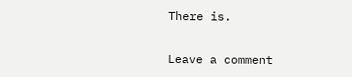There is.

Leave a comment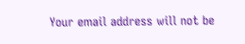Your email address will not be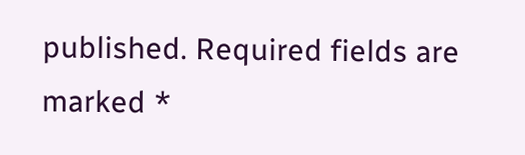published. Required fields are marked *